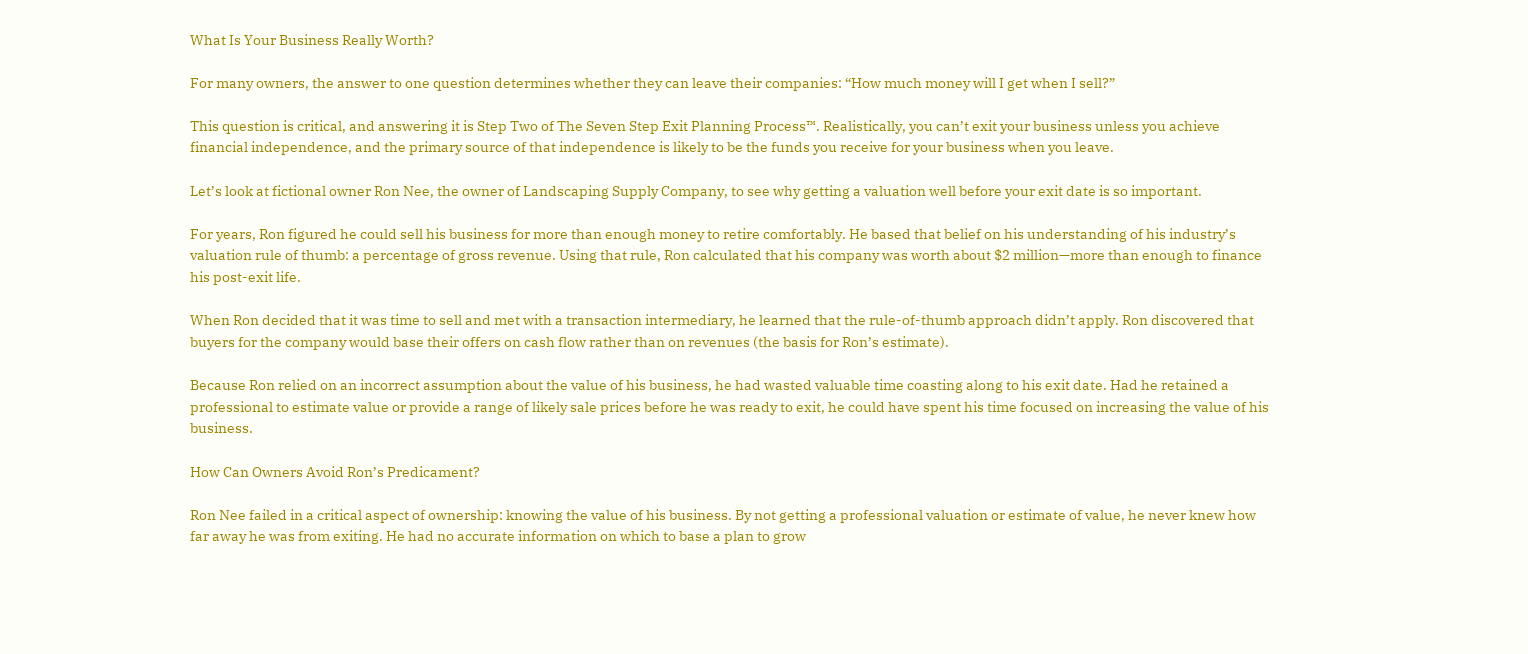What Is Your Business Really Worth?

For many owners, the answer to one question determines whether they can leave their companies: “How much money will I get when I sell?”

This question is critical, and answering it is Step Two of The Seven Step Exit Planning Process™. Realistically, you can’t exit your business unless you achieve financial independence, and the primary source of that independence is likely to be the funds you receive for your business when you leave.

Let’s look at fictional owner Ron Nee, the owner of Landscaping Supply Company, to see why getting a valuation well before your exit date is so important.

For years, Ron figured he could sell his business for more than enough money to retire comfortably. He based that belief on his understanding of his industry’s valuation rule of thumb: a percentage of gross revenue. Using that rule, Ron calculated that his company was worth about $2 million—more than enough to finance his post-exit life.

When Ron decided that it was time to sell and met with a transaction intermediary, he learned that the rule-of-thumb approach didn’t apply. Ron discovered that buyers for the company would base their offers on cash flow rather than on revenues (the basis for Ron’s estimate).

Because Ron relied on an incorrect assumption about the value of his business, he had wasted valuable time coasting along to his exit date. Had he retained a professional to estimate value or provide a range of likely sale prices before he was ready to exit, he could have spent his time focused on increasing the value of his business.

How Can Owners Avoid Ron’s Predicament?

Ron Nee failed in a critical aspect of ownership: knowing the value of his business. By not getting a professional valuation or estimate of value, he never knew how far away he was from exiting. He had no accurate information on which to base a plan to grow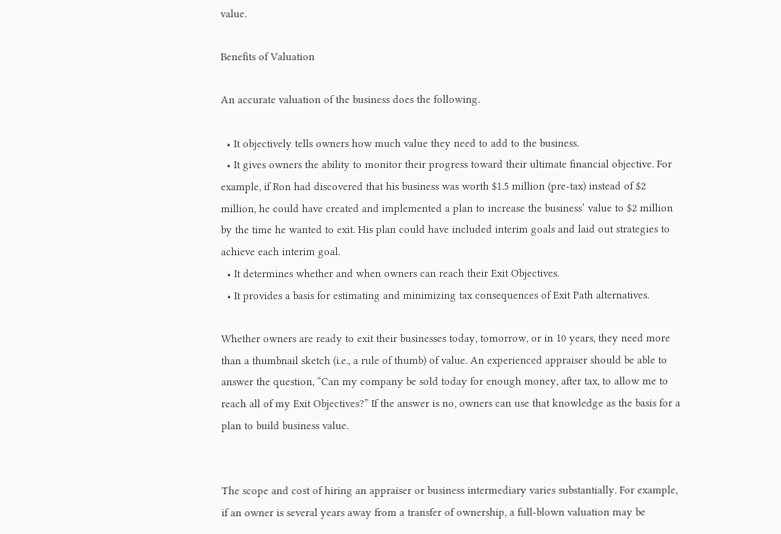value.

Benefits of Valuation

An accurate valuation of the business does the following.

  • It objectively tells owners how much value they need to add to the business.
  • It gives owners the ability to monitor their progress toward their ultimate financial objective. For example, if Ron had discovered that his business was worth $1.5 million (pre-tax) instead of $2 million, he could have created and implemented a plan to increase the business’ value to $2 million by the time he wanted to exit. His plan could have included interim goals and laid out strategies to achieve each interim goal.
  • It determines whether and when owners can reach their Exit Objectives.
  • It provides a basis for estimating and minimizing tax consequences of Exit Path alternatives.

Whether owners are ready to exit their businesses today, tomorrow, or in 10 years, they need more than a thumbnail sketch (i.e., a rule of thumb) of value. An experienced appraiser should be able to answer the question, “Can my company be sold today for enough money, after tax, to allow me to reach all of my Exit Objectives?” If the answer is no, owners can use that knowledge as the basis for a plan to build business value.


The scope and cost of hiring an appraiser or business intermediary varies substantially. For example, if an owner is several years away from a transfer of ownership, a full-blown valuation may be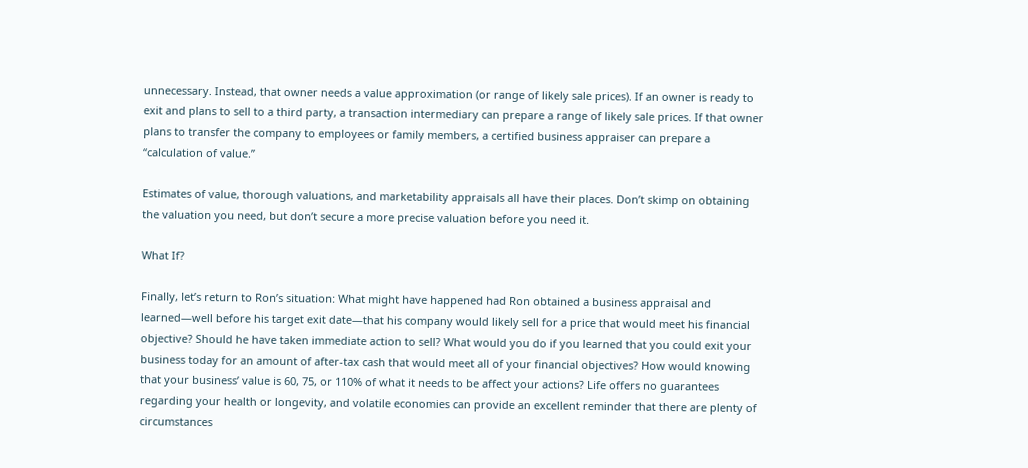unnecessary. Instead, that owner needs a value approximation (or range of likely sale prices). If an owner is ready to exit and plans to sell to a third party, a transaction intermediary can prepare a range of likely sale prices. If that owner plans to transfer the company to employees or family members, a certified business appraiser can prepare a “calculation of value.”

Estimates of value, thorough valuations, and marketability appraisals all have their places. Don’t skimp on obtaining the valuation you need, but don’t secure a more precise valuation before you need it.

What If?

Finally, let’s return to Ron’s situation: What might have happened had Ron obtained a business appraisal and learned—well before his target exit date—that his company would likely sell for a price that would meet his financial objective? Should he have taken immediate action to sell? What would you do if you learned that you could exit your business today for an amount of after-tax cash that would meet all of your financial objectives? How would knowing that your business’ value is 60, 75, or 110% of what it needs to be affect your actions? Life offers no guarantees regarding your health or longevity, and volatile economies can provide an excellent reminder that there are plenty of circumstances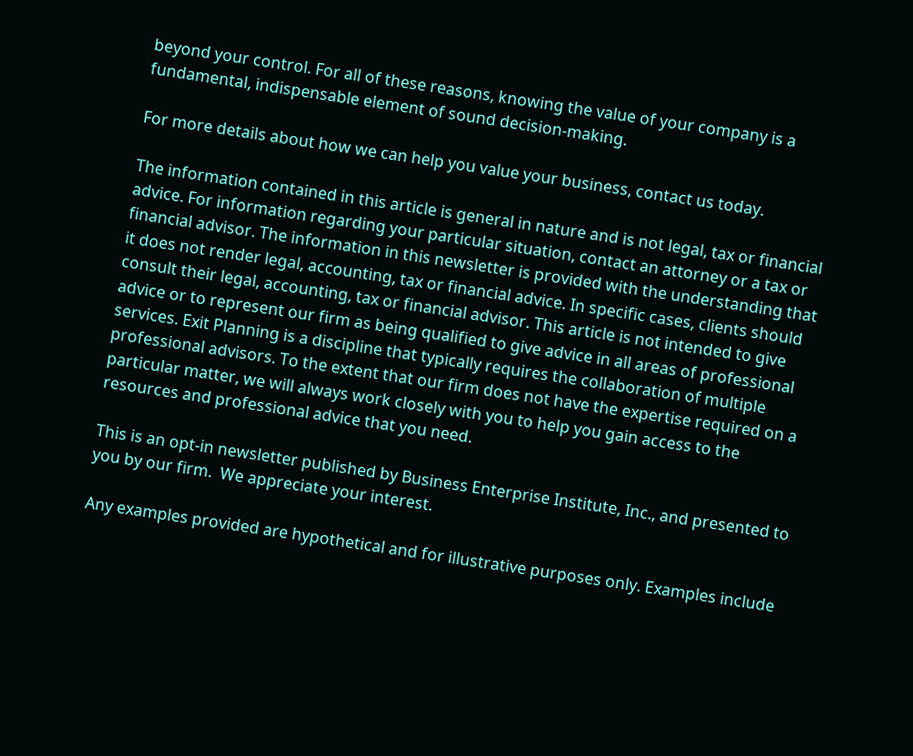beyond your control. For all of these reasons, knowing the value of your company is a fundamental, indispensable element of sound decision-making.

For more details about how we can help you value your business, contact us today.

The information contained in this article is general in nature and is not legal, tax or financial advice. For information regarding your particular situation, contact an attorney or a tax or financial advisor. The information in this newsletter is provided with the understanding that it does not render legal, accounting, tax or financial advice. In specific cases, clients should consult their legal, accounting, tax or financial advisor. This article is not intended to give advice or to represent our firm as being qualified to give advice in all areas of professional services. Exit Planning is a discipline that typically requires the collaboration of multiple professional advisors. To the extent that our firm does not have the expertise required on a particular matter, we will always work closely with you to help you gain access to the resources and professional advice that you need.

This is an opt-in newsletter published by Business Enterprise Institute, Inc., and presented to you by our firm.  We appreciate your interest.

Any examples provided are hypothetical and for illustrative purposes only. Examples include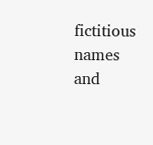fictitious names and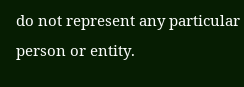do not represent any particular person or entity.